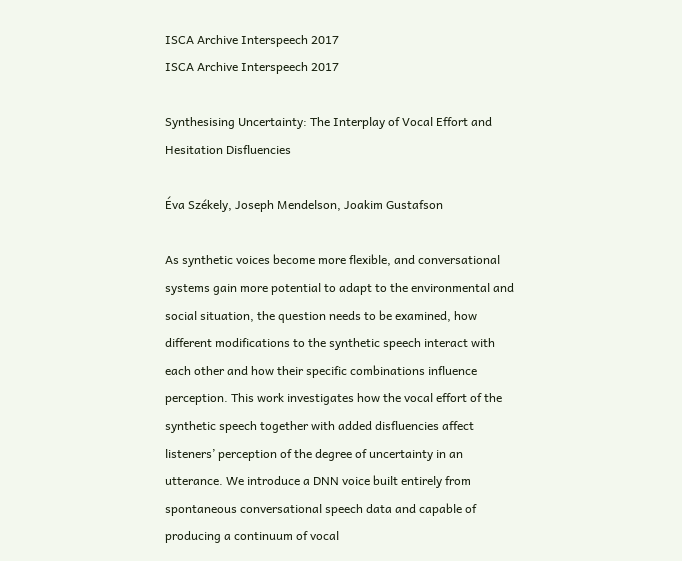ISCA Archive Interspeech 2017
ISCA Archive Interspeech 2017

Synthesising Uncertainty: The Interplay of Vocal Effort and Hesitation Disfluencies

Éva Székely, Joseph Mendelson, Joakim Gustafson

As synthetic voices become more flexible, and conversational systems gain more potential to adapt to the environmental and social situation, the question needs to be examined, how different modifications to the synthetic speech interact with each other and how their specific combinations influence perception. This work investigates how the vocal effort of the synthetic speech together with added disfluencies affect listeners’ perception of the degree of uncertainty in an utterance. We introduce a DNN voice built entirely from spontaneous conversational speech data and capable of producing a continuum of vocal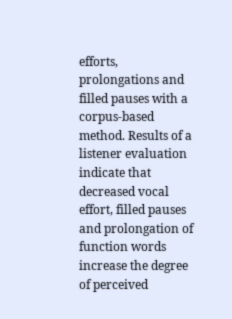efforts, prolongations and filled pauses with a corpus-based method. Results of a listener evaluation indicate that decreased vocal effort, filled pauses and prolongation of function words increase the degree of perceived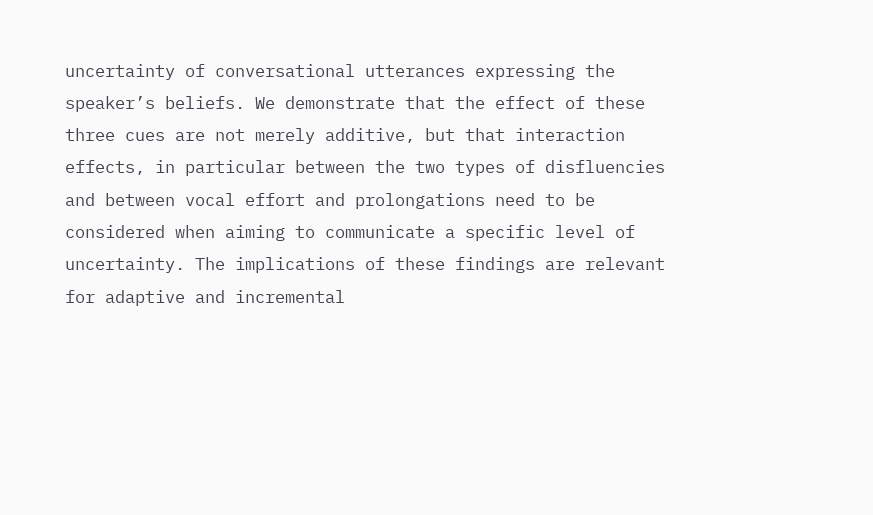uncertainty of conversational utterances expressing the speaker’s beliefs. We demonstrate that the effect of these three cues are not merely additive, but that interaction effects, in particular between the two types of disfluencies and between vocal effort and prolongations need to be considered when aiming to communicate a specific level of uncertainty. The implications of these findings are relevant for adaptive and incremental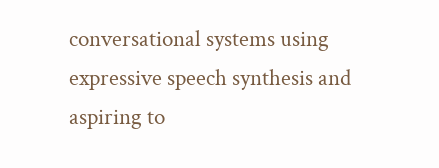conversational systems using expressive speech synthesis and aspiring to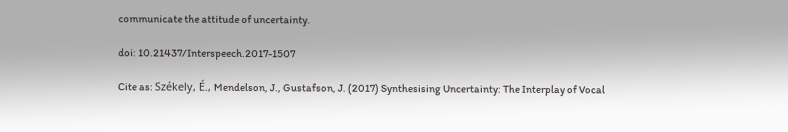communicate the attitude of uncertainty.

doi: 10.21437/Interspeech.2017-1507

Cite as: Székely, É., Mendelson, J., Gustafson, J. (2017) Synthesising Uncertainty: The Interplay of Vocal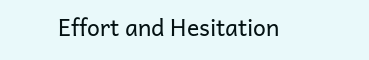Effort and Hesitation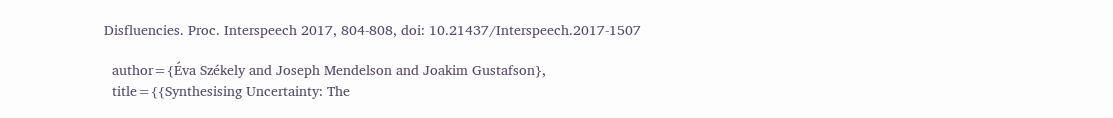Disfluencies. Proc. Interspeech 2017, 804-808, doi: 10.21437/Interspeech.2017-1507

  author={Éva Székely and Joseph Mendelson and Joakim Gustafson},
  title={{Synthesising Uncertainty: The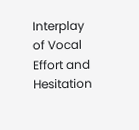Interplay of Vocal Effort and Hesitation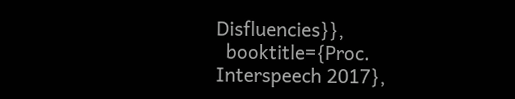Disfluencies}},
  booktitle={Proc. Interspeech 2017},